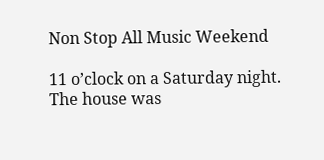Non Stop All Music Weekend

11 o’clock on a Saturday night. The house was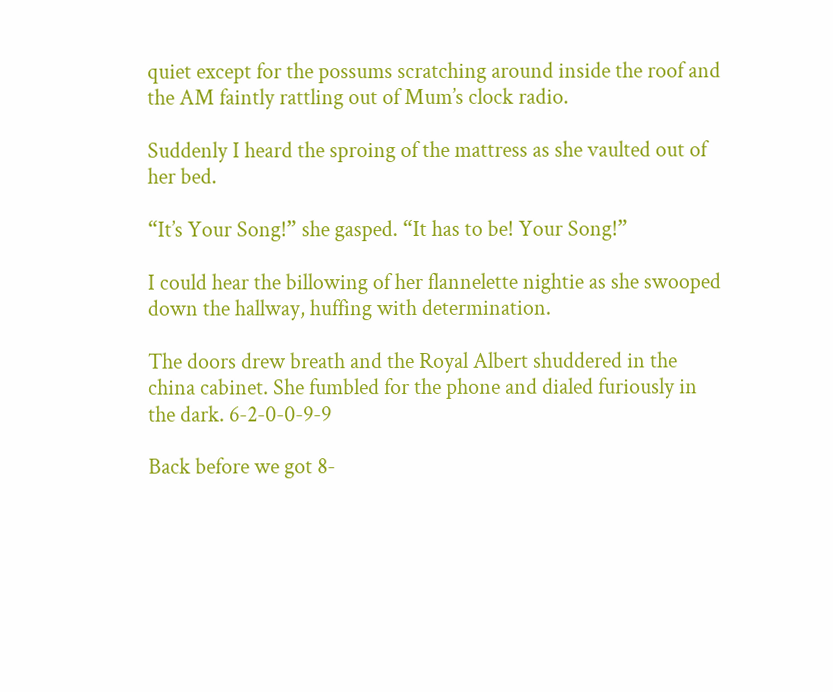quiet except for the possums scratching around inside the roof and the AM faintly rattling out of Mum’s clock radio.

Suddenly I heard the sproing of the mattress as she vaulted out of her bed.

“It’s Your Song!” she gasped. “It has to be! Your Song!”

I could hear the billowing of her flannelette nightie as she swooped down the hallway, huffing with determination.

The doors drew breath and the Royal Albert shuddered in the china cabinet. She fumbled for the phone and dialed furiously in the dark. 6-2-0-0-9-9

Back before we got 8-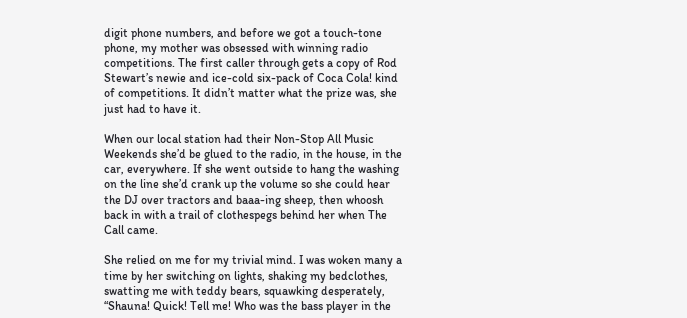digit phone numbers, and before we got a touch-tone phone, my mother was obsessed with winning radio competitions. The first caller through gets a copy of Rod Stewart’s newie and ice-cold six-pack of Coca Cola! kind of competitions. It didn’t matter what the prize was, she just had to have it.

When our local station had their Non-Stop All Music Weekends she’d be glued to the radio, in the house, in the car, everywhere. If she went outside to hang the washing on the line she’d crank up the volume so she could hear the DJ over tractors and baaa-ing sheep, then whoosh back in with a trail of clothespegs behind her when The Call came.

She relied on me for my trivial mind. I was woken many a time by her switching on lights, shaking my bedclothes, swatting me with teddy bears, squawking desperately, “Shauna! Quick! Tell me! Who was the bass player in the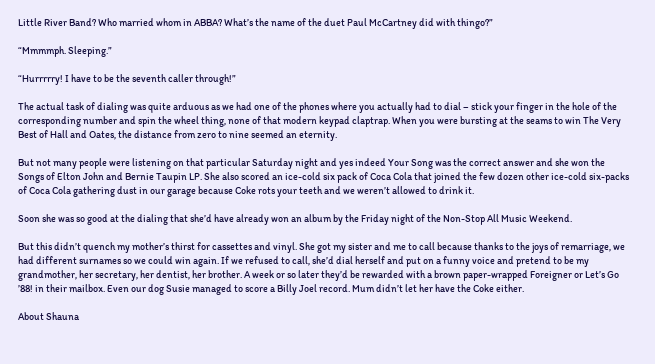Little River Band? Who married whom in ABBA? What’s the name of the duet Paul McCartney did with thingo?”

“Mmmmph. Sleeping.”

“Hurrrrry! I have to be the seventh caller through!”

The actual task of dialing was quite arduous as we had one of the phones where you actually had to dial – stick your finger in the hole of the corresponding number and spin the wheel thing, none of that modern keypad claptrap. When you were bursting at the seams to win The Very Best of Hall and Oates, the distance from zero to nine seemed an eternity.

But not many people were listening on that particular Saturday night and yes indeed Your Song was the correct answer and she won the Songs of Elton John and Bernie Taupin LP. She also scored an ice-cold six pack of Coca Cola that joined the few dozen other ice-cold six-packs of Coca Cola gathering dust in our garage because Coke rots your teeth and we weren’t allowed to drink it.

Soon she was so good at the dialing that she’d have already won an album by the Friday night of the Non-Stop All Music Weekend.

But this didn’t quench my mother’s thirst for cassettes and vinyl. She got my sister and me to call because thanks to the joys of remarriage, we had different surnames so we could win again. If we refused to call, she’d dial herself and put on a funny voice and pretend to be my grandmother, her secretary, her dentist, her brother. A week or so later they’d be rewarded with a brown paper-wrapped Foreigner or Let’s Go ’88! in their mailbox. Even our dog Susie managed to score a Billy Joel record. Mum didn’t let her have the Coke either.

About Shauna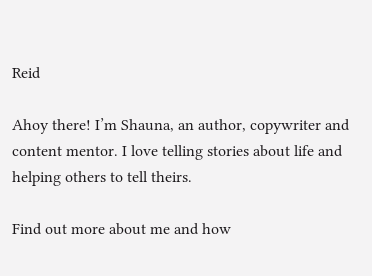Reid

Ahoy there! I’m Shauna, an author, copywriter and content mentor. I love telling stories about life and helping others to tell theirs.

Find out more about me and how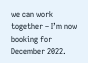we can work together – I’m now booking for December 2022.